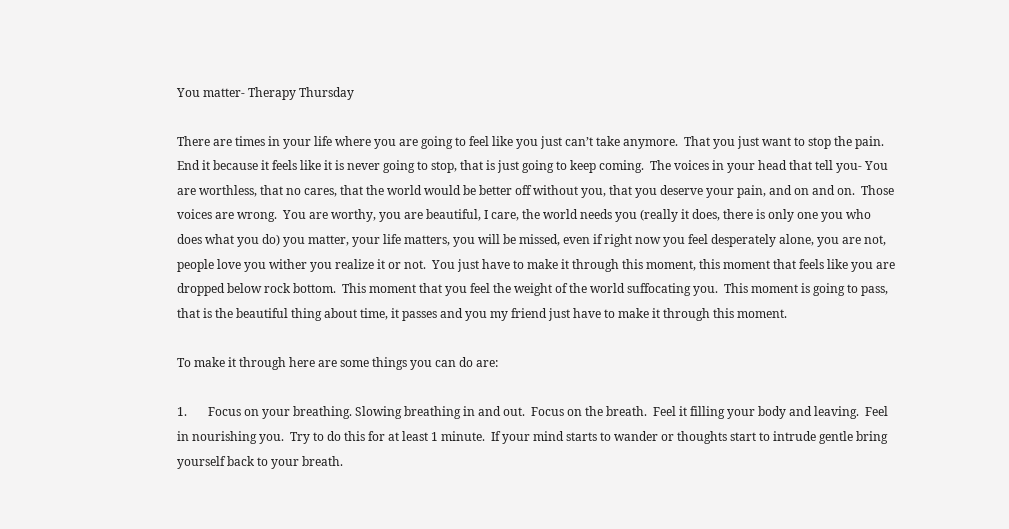You matter- Therapy Thursday

There are times in your life where you are going to feel like you just can’t take anymore.  That you just want to stop the pain.  End it because it feels like it is never going to stop, that is just going to keep coming.  The voices in your head that tell you- You are worthless, that no cares, that the world would be better off without you, that you deserve your pain, and on and on.  Those voices are wrong.  You are worthy, you are beautiful, I care, the world needs you (really it does, there is only one you who does what you do) you matter, your life matters, you will be missed, even if right now you feel desperately alone, you are not, people love you wither you realize it or not.  You just have to make it through this moment, this moment that feels like you are dropped below rock bottom.  This moment that you feel the weight of the world suffocating you.  This moment is going to pass, that is the beautiful thing about time, it passes and you my friend just have to make it through this moment.

To make it through here are some things you can do are:

1.       Focus on your breathing. Slowing breathing in and out.  Focus on the breath.  Feel it filling your body and leaving.  Feel in nourishing you.  Try to do this for at least 1 minute.  If your mind starts to wander or thoughts start to intrude gentle bring yourself back to your breath.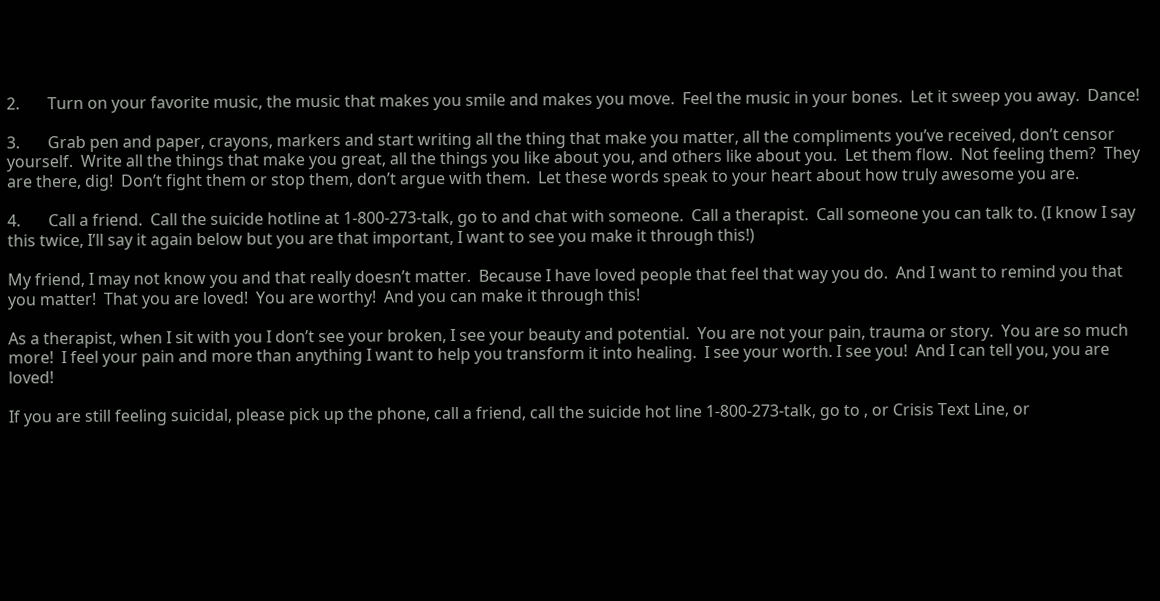2.       Turn on your favorite music, the music that makes you smile and makes you move.  Feel the music in your bones.  Let it sweep you away.  Dance!

3.       Grab pen and paper, crayons, markers and start writing all the thing that make you matter, all the compliments you’ve received, don’t censor yourself.  Write all the things that make you great, all the things you like about you, and others like about you.  Let them flow.  Not feeling them?  They are there, dig!  Don’t fight them or stop them, don’t argue with them.  Let these words speak to your heart about how truly awesome you are.

4.       Call a friend.  Call the suicide hotline at 1-800-273-talk, go to and chat with someone.  Call a therapist.  Call someone you can talk to. (I know I say this twice, I’ll say it again below but you are that important, I want to see you make it through this!)

My friend, I may not know you and that really doesn’t matter.  Because I have loved people that feel that way you do.  And I want to remind you that you matter!  That you are loved!  You are worthy!  And you can make it through this!

As a therapist, when I sit with you I don’t see your broken, I see your beauty and potential.  You are not your pain, trauma or story.  You are so much more!  I feel your pain and more than anything I want to help you transform it into healing.  I see your worth. I see you!  And I can tell you, you are loved!

If you are still feeling suicidal, please pick up the phone, call a friend, call the suicide hot line 1-800-273-talk, go to , or Crisis Text Line, or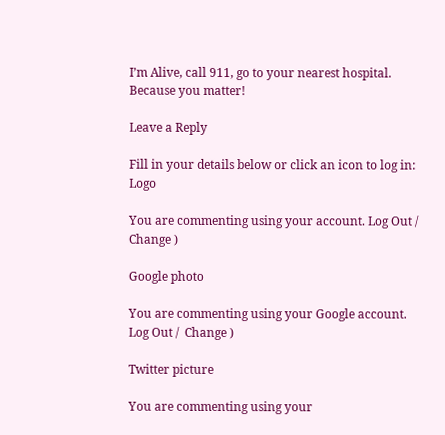I’m Alive, call 911, go to your nearest hospital.  Because you matter!

Leave a Reply

Fill in your details below or click an icon to log in: Logo

You are commenting using your account. Log Out /  Change )

Google photo

You are commenting using your Google account. Log Out /  Change )

Twitter picture

You are commenting using your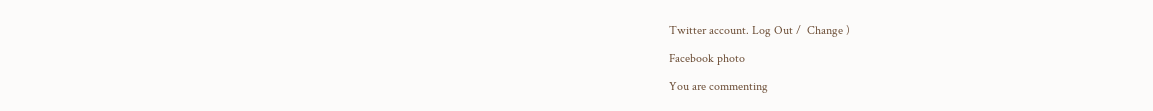Twitter account. Log Out /  Change )

Facebook photo

You are commenting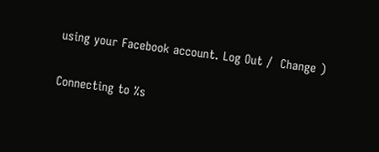using your Facebook account. Log Out /  Change )

Connecting to %s